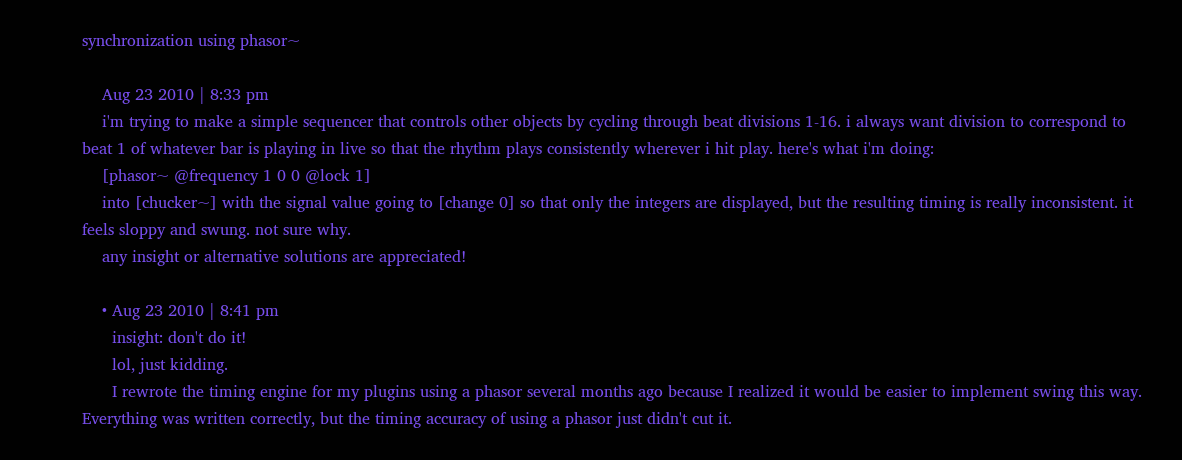synchronization using phasor~

    Aug 23 2010 | 8:33 pm
    i'm trying to make a simple sequencer that controls other objects by cycling through beat divisions 1-16. i always want division to correspond to beat 1 of whatever bar is playing in live so that the rhythm plays consistently wherever i hit play. here's what i'm doing:
    [phasor~ @frequency 1 0 0 @lock 1]
    into [chucker~] with the signal value going to [change 0] so that only the integers are displayed, but the resulting timing is really inconsistent. it feels sloppy and swung. not sure why.
    any insight or alternative solutions are appreciated!

    • Aug 23 2010 | 8:41 pm
      insight: don't do it!
      lol, just kidding.
      I rewrote the timing engine for my plugins using a phasor several months ago because I realized it would be easier to implement swing this way. Everything was written correctly, but the timing accuracy of using a phasor just didn't cut it.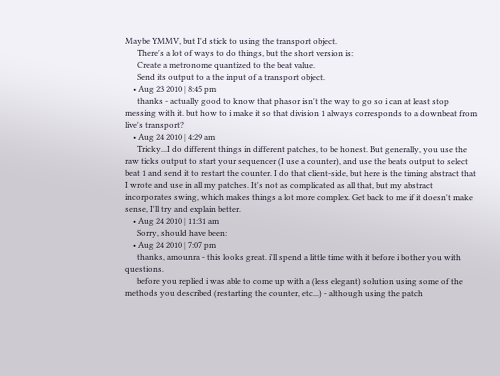Maybe YMMV, but I'd stick to using the transport object.
      There's a lot of ways to do things, but the short version is:
      Create a metronome quantized to the beat value.
      Send its output to a the input of a transport object.
    • Aug 23 2010 | 8:45 pm
      thanks - actually good to know that phasor isn't the way to go so i can at least stop messing with it. but how to i make it so that division 1 always corresponds to a downbeat from live's transport?
    • Aug 24 2010 | 4:29 am
      Tricky...I do different things in different patches, to be honest. But generally, you use the raw ticks output to start your sequencer (I use a counter), and use the beats output to select beat 1 and send it to restart the counter. I do that client-side, but here is the timing abstract that I wrote and use in all my patches. It's not as complicated as all that, but my abstract incorporates swing, which makes things a lot more complex. Get back to me if it doesn't make sense, I'll try and explain better.
    • Aug 24 2010 | 11:31 am
      Sorry, should have been:
    • Aug 24 2010 | 7:07 pm
      thanks, amounra - this looks great. i'll spend a little time with it before i bother you with questions.
      before you replied i was able to come up with a (less elegant) solution using some of the methods you described (restarting the counter, etc...) - although using the patch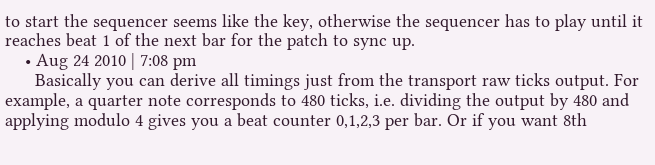to start the sequencer seems like the key, otherwise the sequencer has to play until it reaches beat 1 of the next bar for the patch to sync up.
    • Aug 24 2010 | 7:08 pm
      Basically you can derive all timings just from the transport raw ticks output. For example, a quarter note corresponds to 480 ticks, i.e. dividing the output by 480 and applying modulo 4 gives you a beat counter 0,1,2,3 per bar. Or if you want 8th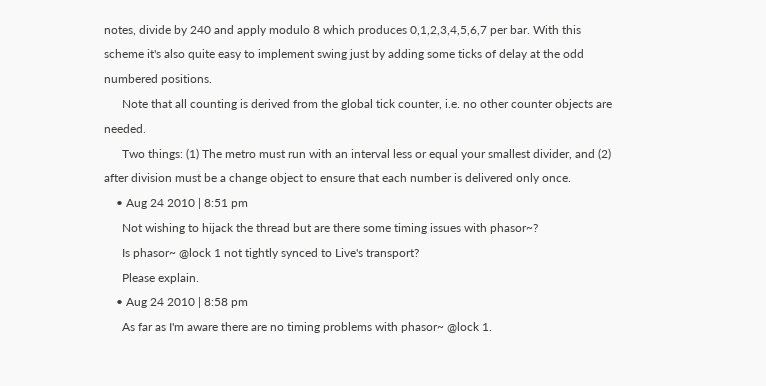notes, divide by 240 and apply modulo 8 which produces 0,1,2,3,4,5,6,7 per bar. With this scheme it's also quite easy to implement swing just by adding some ticks of delay at the odd numbered positions.
      Note that all counting is derived from the global tick counter, i.e. no other counter objects are needed.
      Two things: (1) The metro must run with an interval less or equal your smallest divider, and (2) after division must be a change object to ensure that each number is delivered only once.
    • Aug 24 2010 | 8:51 pm
      Not wishing to hijack the thread but are there some timing issues with phasor~?
      Is phasor~ @lock 1 not tightly synced to Live's transport?
      Please explain.
    • Aug 24 2010 | 8:58 pm
      As far as I'm aware there are no timing problems with phasor~ @lock 1.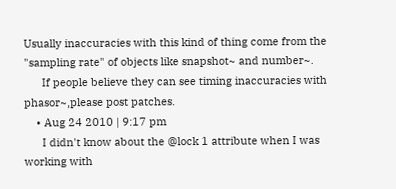Usually inaccuracies with this kind of thing come from the "sampling rate" of objects like snapshot~ and number~.
      If people believe they can see timing inaccuracies with phasor~,please post patches.
    • Aug 24 2010 | 9:17 pm
      I didn't know about the @lock 1 attribute when I was working with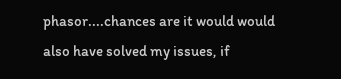phasor....chances are it would would also have solved my issues, if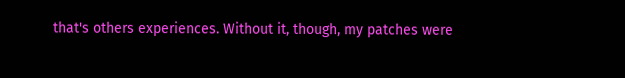that's others experiences. Without it, though, my patches were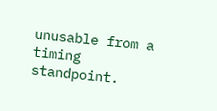unusable from a timing standpoint.